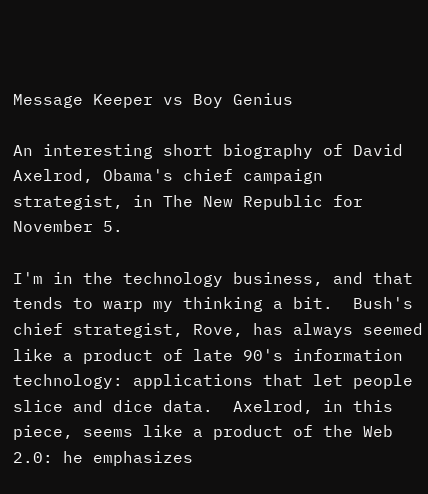Message Keeper vs Boy Genius

An interesting short biography of David Axelrod, Obama's chief campaign strategist, in The New Republic for November 5.

I'm in the technology business, and that tends to warp my thinking a bit.  Bush's chief strategist, Rove, has always seemed like a product of late 90's information technology: applications that let people slice and dice data.  Axelrod, in this piece, seems like a product of the Web 2.0: he emphasizes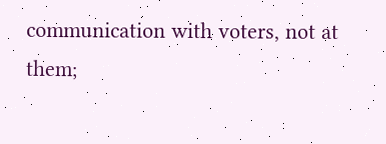communication with voters, not at them;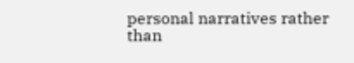personal narratives rather than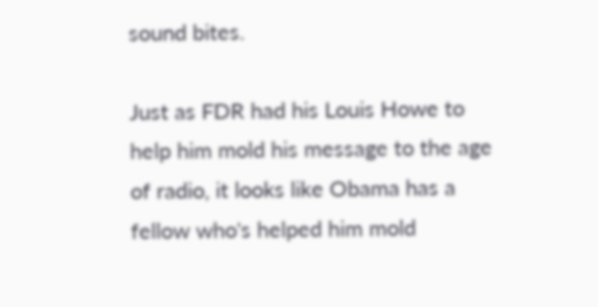sound bites.

Just as FDR had his Louis Howe to help him mold his message to the age of radio, it looks like Obama has a fellow who's helped him mold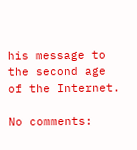his message to the second age of the Internet.

No comments: